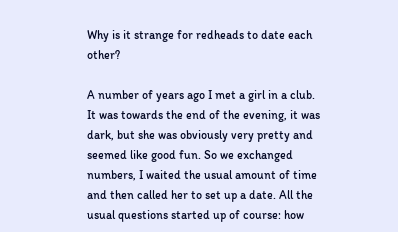Why is it strange for redheads to date each other?

A number of years ago I met a girl in a club. It was towards the end of the evening, it was dark, but she was obviously very pretty and seemed like good fun. So we exchanged numbers, I waited the usual amount of time and then called her to set up a date. All the usual questions started up of course: how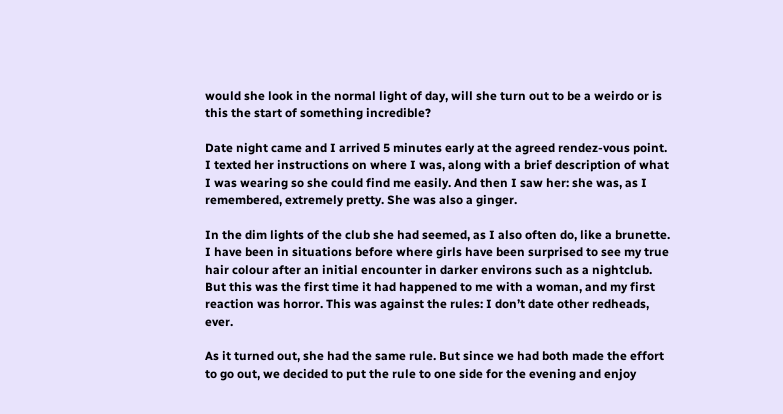would she look in the normal light of day, will she turn out to be a weirdo or is this the start of something incredible?

Date night came and I arrived 5 minutes early at the agreed rendez-vous point. I texted her instructions on where I was, along with a brief description of what I was wearing so she could find me easily. And then I saw her: she was, as I remembered, extremely pretty. She was also a ginger.

In the dim lights of the club she had seemed, as I also often do, like a brunette. I have been in situations before where girls have been surprised to see my true hair colour after an initial encounter in darker environs such as a nightclub. But this was the first time it had happened to me with a woman, and my first reaction was horror. This was against the rules: I don’t date other redheads, ever.

As it turned out, she had the same rule. But since we had both made the effort to go out, we decided to put the rule to one side for the evening and enjoy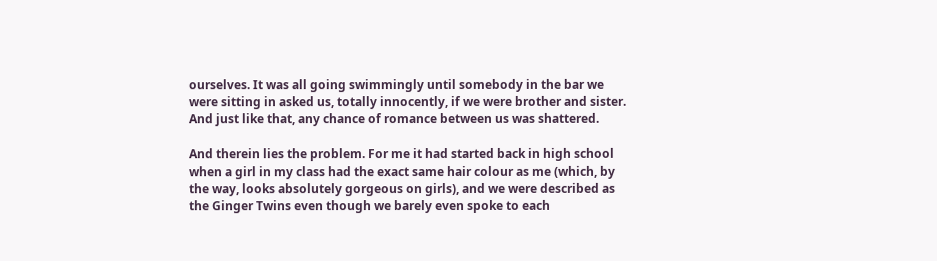ourselves. It was all going swimmingly until somebody in the bar we were sitting in asked us, totally innocently, if we were brother and sister. And just like that, any chance of romance between us was shattered.

And therein lies the problem. For me it had started back in high school when a girl in my class had the exact same hair colour as me (which, by the way, looks absolutely gorgeous on girls), and we were described as the Ginger Twins even though we barely even spoke to each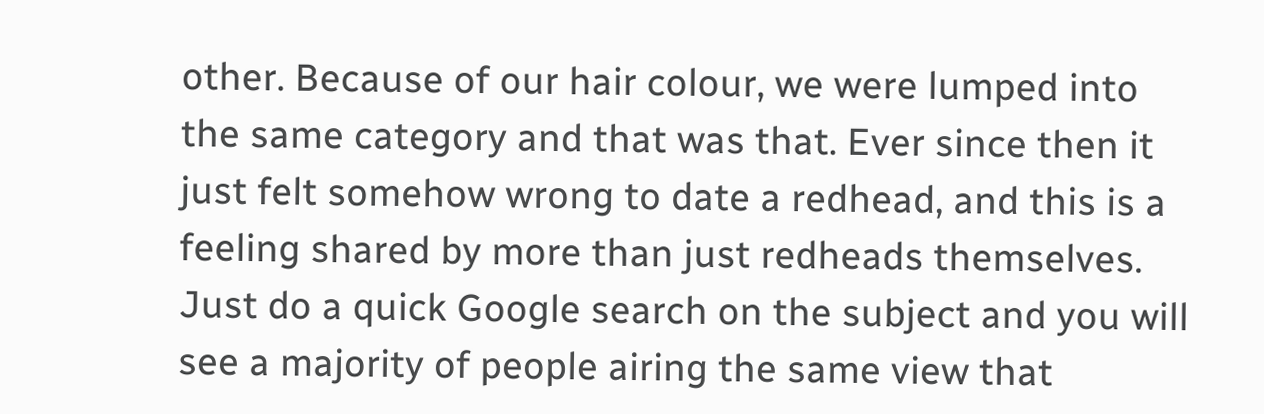other. Because of our hair colour, we were lumped into the same category and that was that. Ever since then it just felt somehow wrong to date a redhead, and this is a feeling shared by more than just redheads themselves. Just do a quick Google search on the subject and you will see a majority of people airing the same view that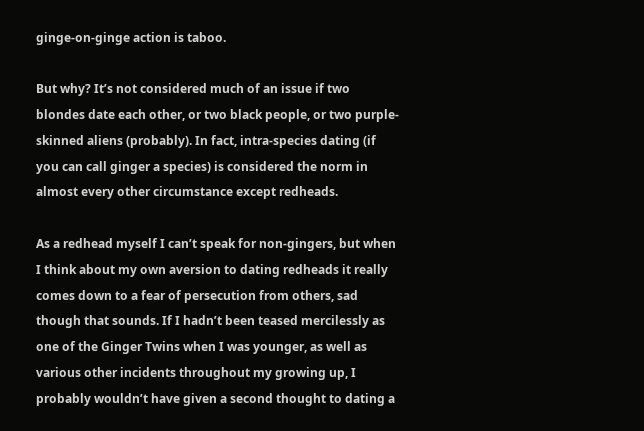ginge-on-ginge action is taboo.

But why? It’s not considered much of an issue if two blondes date each other, or two black people, or two purple-skinned aliens (probably). In fact, intra-species dating (if you can call ginger a species) is considered the norm in almost every other circumstance except redheads.

As a redhead myself I can’t speak for non-gingers, but when I think about my own aversion to dating redheads it really comes down to a fear of persecution from others, sad though that sounds. If I hadn’t been teased mercilessly as one of the Ginger Twins when I was younger, as well as various other incidents throughout my growing up, I probably wouldn’t have given a second thought to dating a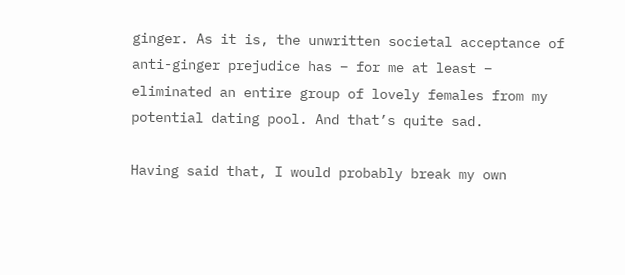ginger. As it is, the unwritten societal acceptance of anti-ginger prejudice has – for me at least – eliminated an entire group of lovely females from my potential dating pool. And that’s quite sad.

Having said that, I would probably break my own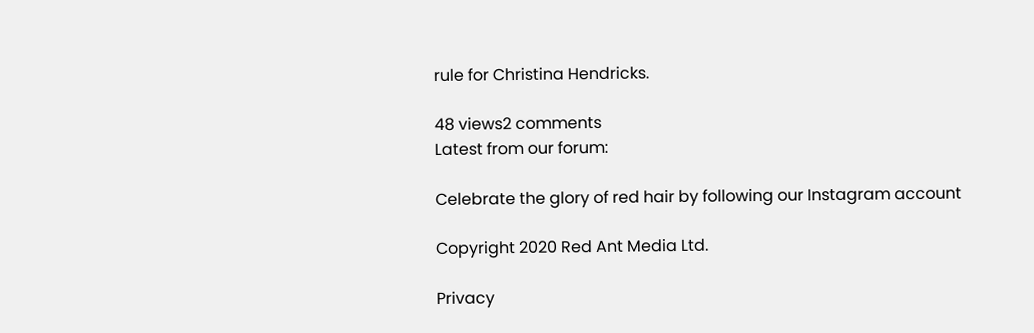rule for Christina Hendricks.

48 views2 comments
Latest from our forum:

Celebrate the glory of red hair by following our Instagram account

Copyright 2020 Red Ant Media Ltd.

Privacy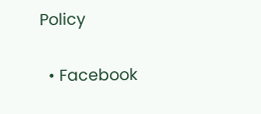Policy

  • Facebook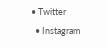• Twitter
  • Instagram